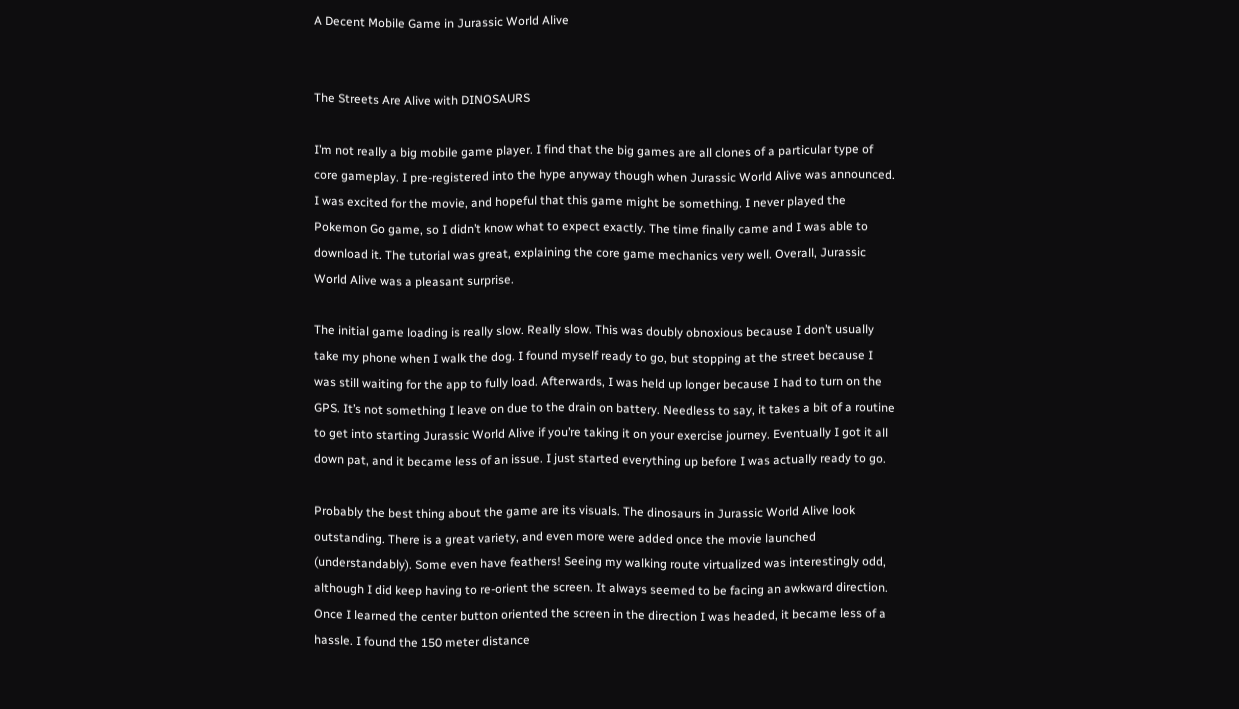A Decent Mobile Game in Jurassic World Alive


The Streets Are Alive with DINOSAURS

I’m not really a big mobile game player. I find that the big games are all clones of a particular type of core gameplay. I pre-registered into the hype anyway though when Jurassic World Alive was announced. I was excited for the movie, and hopeful that this game might be something. I never played the Pokemon Go game, so I didn’t know what to expect exactly. The time finally came and I was able to download it. The tutorial was great, explaining the core game mechanics very well. Overall, Jurassic World Alive was a pleasant surprise.

The initial game loading is really slow. Really slow. This was doubly obnoxious because I don’t usually take my phone when I walk the dog. I found myself ready to go, but stopping at the street because I was still waiting for the app to fully load. Afterwards, I was held up longer because I had to turn on the GPS. It’s not something I leave on due to the drain on battery. Needless to say, it takes a bit of a routine to get into starting Jurassic World Alive if you’re taking it on your exercise journey. Eventually I got it all down pat, and it became less of an issue. I just started everything up before I was actually ready to go.

Probably the best thing about the game are its visuals. The dinosaurs in Jurassic World Alive look outstanding. There is a great variety, and even more were added once the movie launched (understandably). Some even have feathers! Seeing my walking route virtualized was interestingly odd, although I did keep having to re-orient the screen. It always seemed to be facing an awkward direction. Once I learned the center button oriented the screen in the direction I was headed, it became less of a hassle. I found the 150 meter distance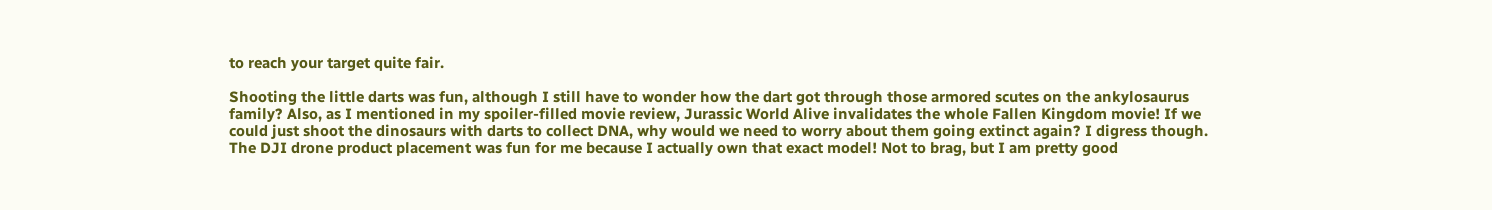to reach your target quite fair.

Shooting the little darts was fun, although I still have to wonder how the dart got through those armored scutes on the ankylosaurus family? Also, as I mentioned in my spoiler-filled movie review, Jurassic World Alive invalidates the whole Fallen Kingdom movie! If we could just shoot the dinosaurs with darts to collect DNA, why would we need to worry about them going extinct again? I digress though. The DJI drone product placement was fun for me because I actually own that exact model! Not to brag, but I am pretty good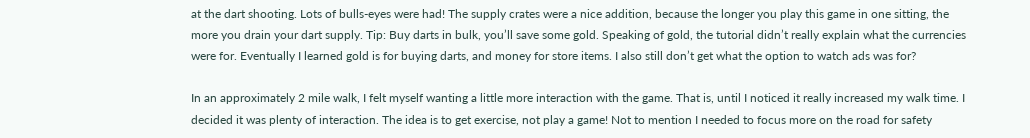at the dart shooting. Lots of bulls-eyes were had! The supply crates were a nice addition, because the longer you play this game in one sitting, the more you drain your dart supply. Tip: Buy darts in bulk, you’ll save some gold. Speaking of gold, the tutorial didn’t really explain what the currencies were for. Eventually I learned gold is for buying darts, and money for store items. I also still don’t get what the option to watch ads was for?

In an approximately 2 mile walk, I felt myself wanting a little more interaction with the game. That is, until I noticed it really increased my walk time. I decided it was plenty of interaction. The idea is to get exercise, not play a game! Not to mention I needed to focus more on the road for safety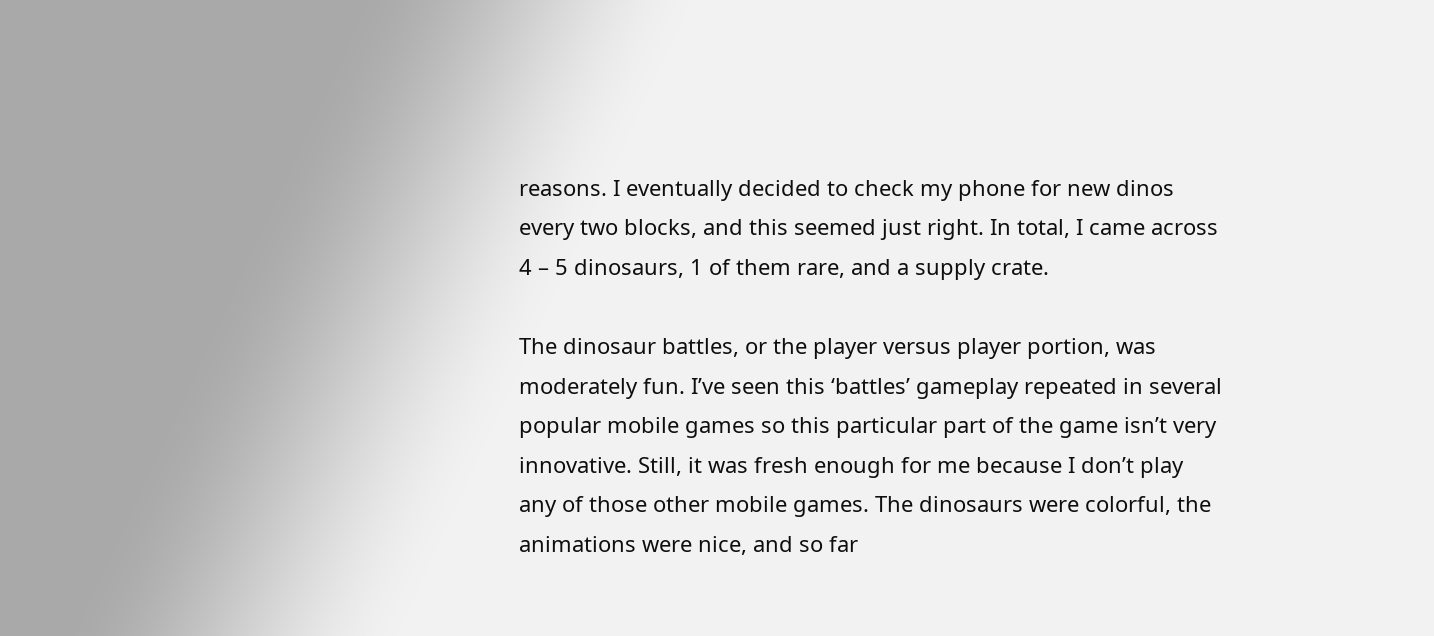reasons. I eventually decided to check my phone for new dinos every two blocks, and this seemed just right. In total, I came across 4 – 5 dinosaurs, 1 of them rare, and a supply crate.

The dinosaur battles, or the player versus player portion, was moderately fun. I’ve seen this ‘battles’ gameplay repeated in several popular mobile games so this particular part of the game isn’t very innovative. Still, it was fresh enough for me because I don’t play any of those other mobile games. The dinosaurs were colorful, the animations were nice, and so far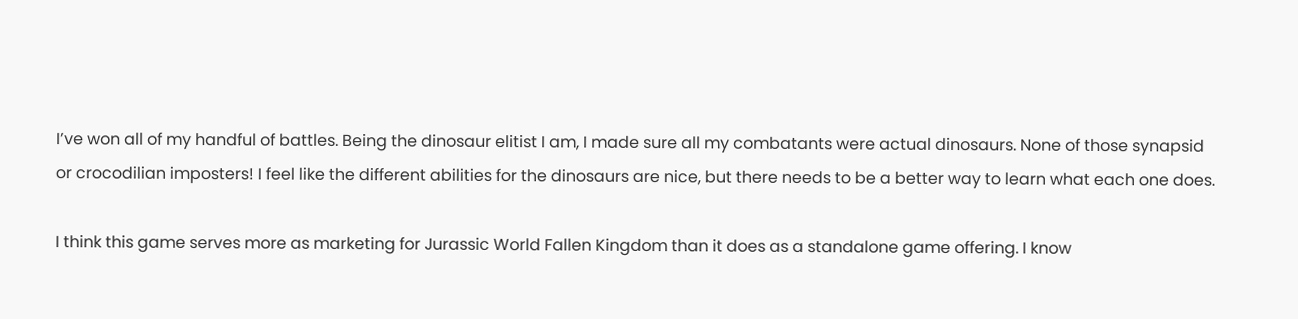I’ve won all of my handful of battles. Being the dinosaur elitist I am, I made sure all my combatants were actual dinosaurs. None of those synapsid or crocodilian imposters! I feel like the different abilities for the dinosaurs are nice, but there needs to be a better way to learn what each one does.

I think this game serves more as marketing for Jurassic World Fallen Kingdom than it does as a standalone game offering. I know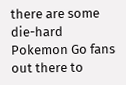there are some die-hard Pokemon Go fans out there to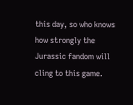this day, so who knows how strongly the Jurassic fandom will cling to this game.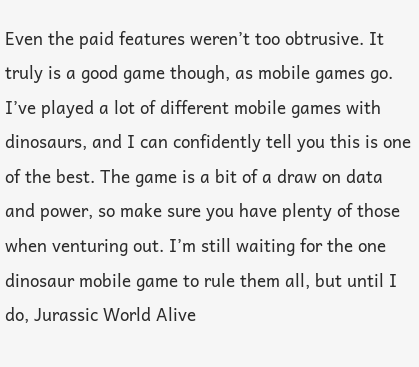Even the paid features weren’t too obtrusive. It truly is a good game though, as mobile games go. I’ve played a lot of different mobile games with dinosaurs, and I can confidently tell you this is one of the best. The game is a bit of a draw on data and power, so make sure you have plenty of those when venturing out. I’m still waiting for the one dinosaur mobile game to rule them all, but until I do, Jurassic World Alive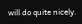will do quite nicely.